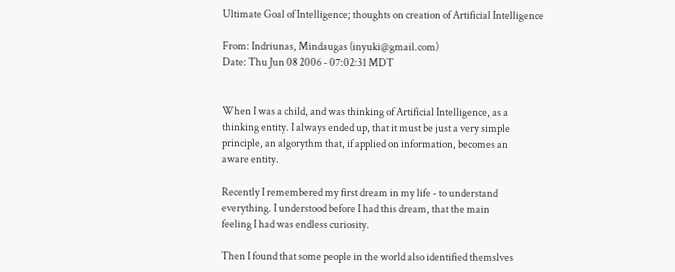Ultimate Goal of Intelligence; thoughts on creation of Artificial Intelligence

From: Indriunas, Mindaugas (inyuki@gmail.com)
Date: Thu Jun 08 2006 - 07:02:31 MDT


When I was a child, and was thinking of Artificial Intelligence, as a
thinking entity. I always ended up, that it must be just a very simple
principle, an algorythm that, if applied on information, becomes an
aware entity.

Recently I remembered my first dream in my life - to understand
everything. I understood before I had this dream, that the main
feeling I had was endless curiosity.

Then I found that some people in the world also identified themslves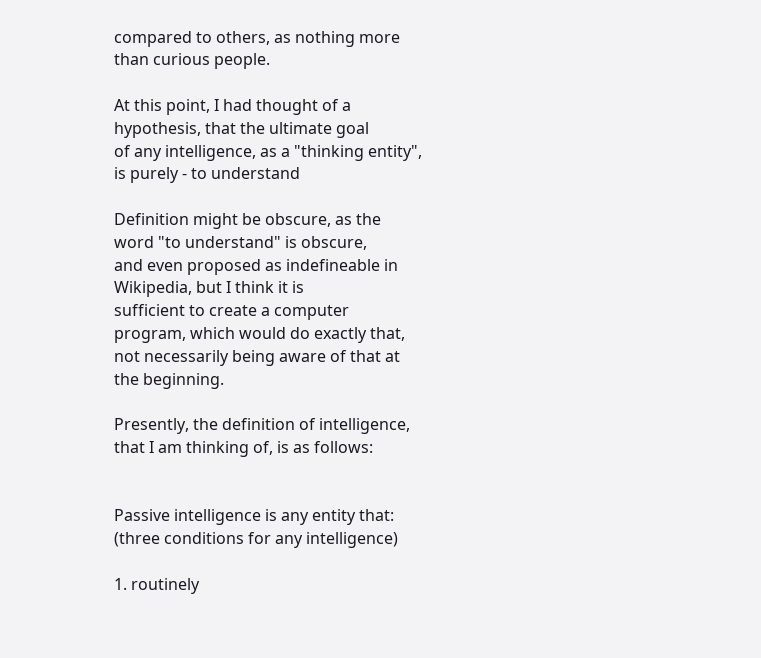compared to others, as nothing more than curious people.

At this point, I had thought of a hypothesis, that the ultimate goal
of any intelligence, as a "thinking entity", is purely - to understand

Definition might be obscure, as the word "to understand" is obscure,
and even proposed as indefineable in Wikipedia, but I think it is
sufficient to create a computer program, which would do exactly that,
not necessarily being aware of that at the beginning.

Presently, the definition of intelligence, that I am thinking of, is as follows:


Passive intelligence is any entity that:
(three conditions for any intelligence)

1. routinely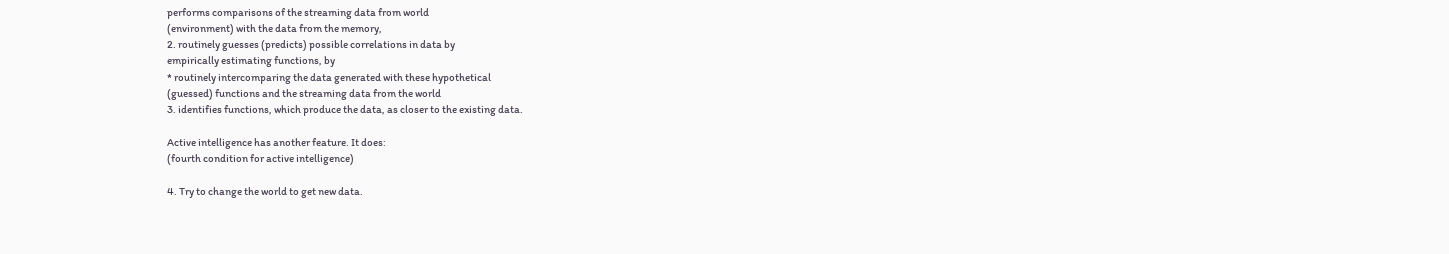performs comparisons of the streaming data from world
(environment) with the data from the memory,
2. routinely guesses (predicts) possible correlations in data by
empirically estimating functions, by
* routinely intercomparing the data generated with these hypothetical
(guessed) functions and the streaming data from the world
3. identifies functions, which produce the data, as closer to the existing data.

Active intelligence has another feature. It does:
(fourth condition for active intelligence)

4. Try to change the world to get new data.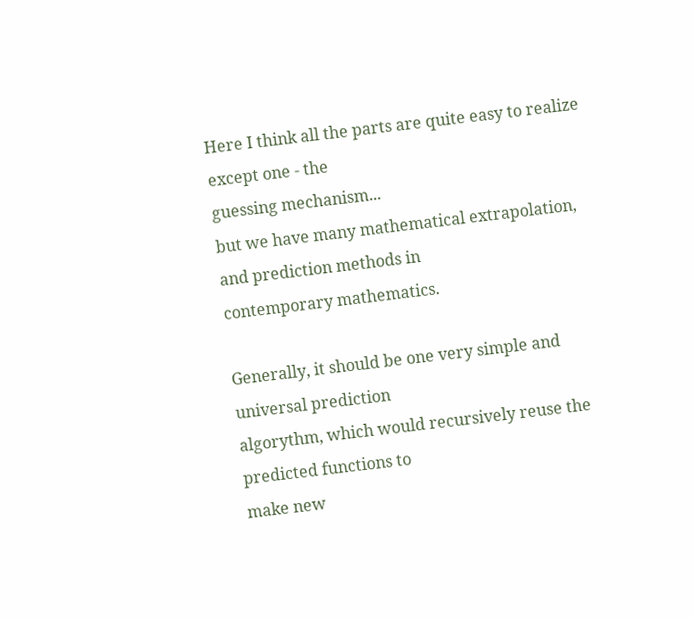Here I think all the parts are quite easy to realize except one - the
guessing mechanism...
but we have many mathematical extrapolation, and prediction methods in
contemporary mathematics.

Generally, it should be one very simple and universal prediction
algorythm, which would recursively reuse the predicted functions to
make new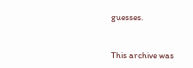guesses.


This archive was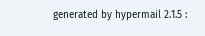generated by hypermail 2.1.5 :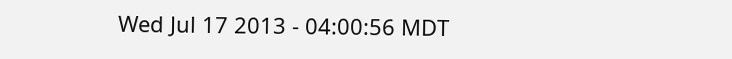Wed Jul 17 2013 - 04:00:56 MDT